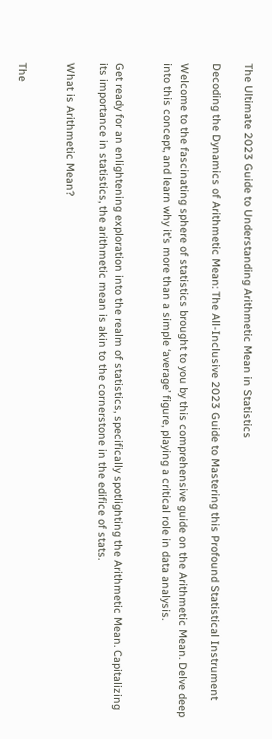The Ultimate 2023 Guide to Understanding Arithmetic Mean in Statistics

Decoding the Dynamics of Arithmetic Mean: The All-Inclusive 2023 Guide to Mastering this Profound Statistical Instrument

Welcome to the fascinating sphere of statistics brought to you by this comprehensive guide on the Arithmetic Mean. Delve deep into this concept, and learn why it’s more than a simple ‘average’ figure, playing a critical role in data analysis.


Get ready for an enlightening exploration into the realm of statistics, specifically spotlighting the Arithmetic Mean. Capitalizing its importance in statistics, the arithmetic mean is akin to the cornerstone in the edifice of stats.

What is Arithmetic Mean?


The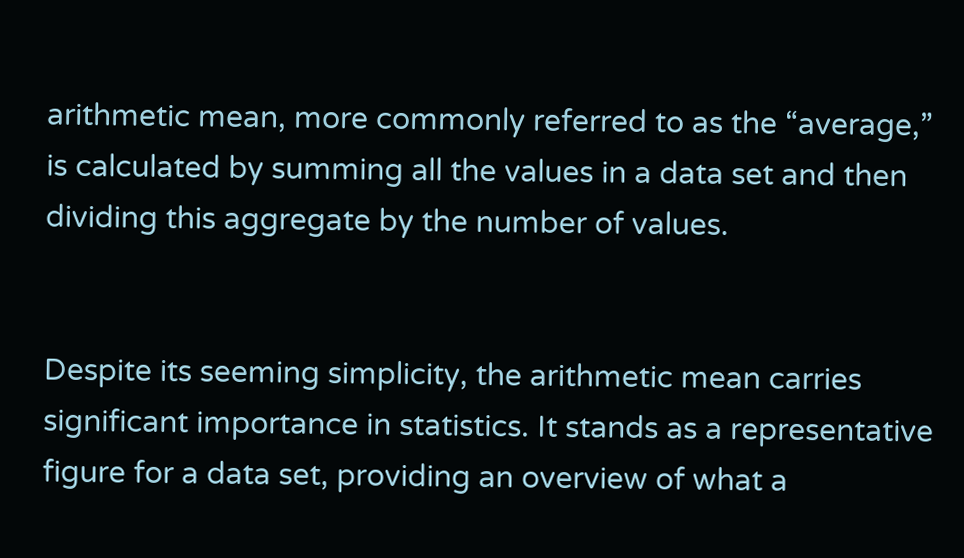arithmetic mean, more commonly referred to as the “average,” is calculated by summing all the values in a data set and then dividing this aggregate by the number of values.


Despite its seeming simplicity, the arithmetic mean carries significant importance in statistics. It stands as a representative figure for a data set, providing an overview of what a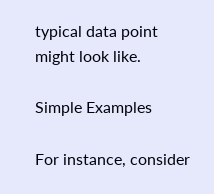typical data point might look like.

Simple Examples

For instance, consider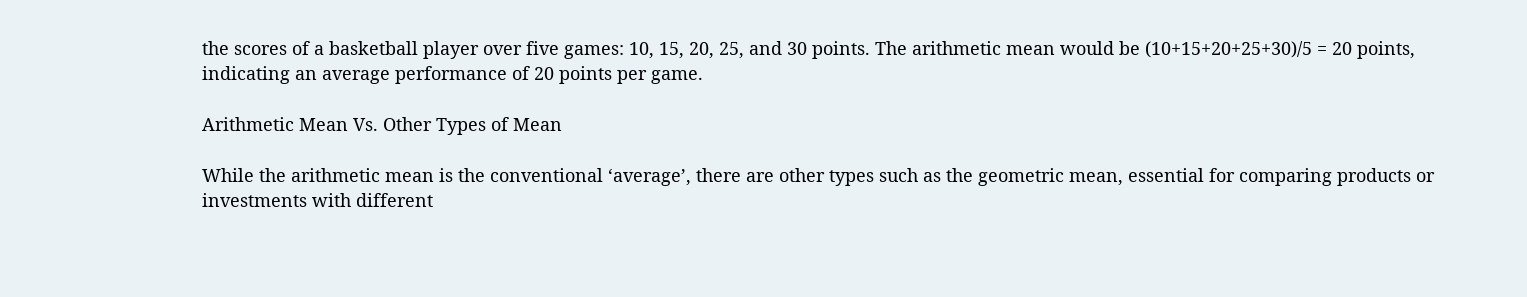the scores of a basketball player over five games: 10, 15, 20, 25, and 30 points. The arithmetic mean would be (10+15+20+25+30)/5 = 20 points, indicating an average performance of 20 points per game.

Arithmetic Mean Vs. Other Types of Mean

While the arithmetic mean is the conventional ‘average’, there are other types such as the geometric mean, essential for comparing products or investments with different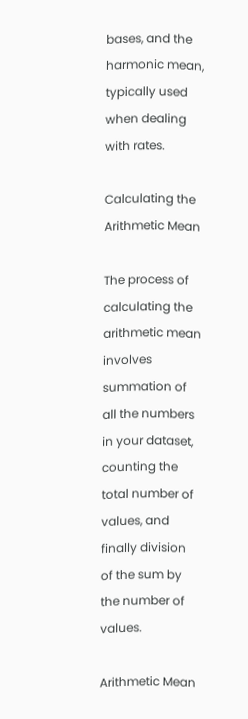bases, and the harmonic mean, typically used when dealing with rates.

Calculating the Arithmetic Mean

The process of calculating the arithmetic mean involves summation of all the numbers in your dataset, counting the total number of values, and finally division of the sum by the number of values.

Arithmetic Mean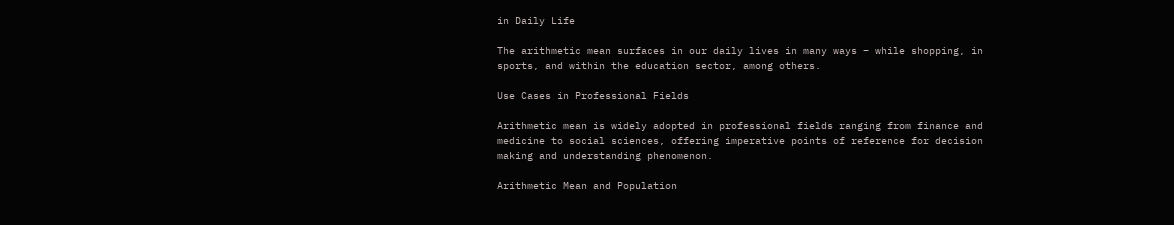in Daily Life

The arithmetic mean surfaces in our daily lives in many ways – while shopping, in sports, and within the education sector, among others.

Use Cases in Professional Fields

Arithmetic mean is widely adopted in professional fields ranging from finance and medicine to social sciences, offering imperative points of reference for decision making and understanding phenomenon.

Arithmetic Mean and Population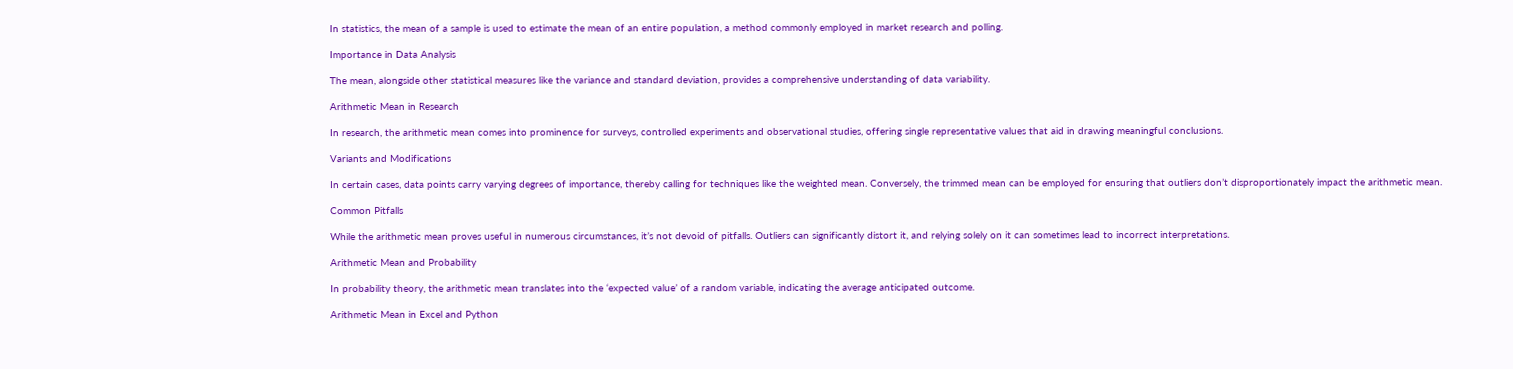In statistics, the mean of a sample is used to estimate the mean of an entire population, a method commonly employed in market research and polling.

Importance in Data Analysis

The mean, alongside other statistical measures like the variance and standard deviation, provides a comprehensive understanding of data variability.

Arithmetic Mean in Research

In research, the arithmetic mean comes into prominence for surveys, controlled experiments and observational studies, offering single representative values that aid in drawing meaningful conclusions.

Variants and Modifications

In certain cases, data points carry varying degrees of importance, thereby calling for techniques like the weighted mean. Conversely, the trimmed mean can be employed for ensuring that outliers don’t disproportionately impact the arithmetic mean.

Common Pitfalls

While the arithmetic mean proves useful in numerous circumstances, it’s not devoid of pitfalls. Outliers can significantly distort it, and relying solely on it can sometimes lead to incorrect interpretations.

Arithmetic Mean and Probability

In probability theory, the arithmetic mean translates into the ‘expected value’ of a random variable, indicating the average anticipated outcome.

Arithmetic Mean in Excel and Python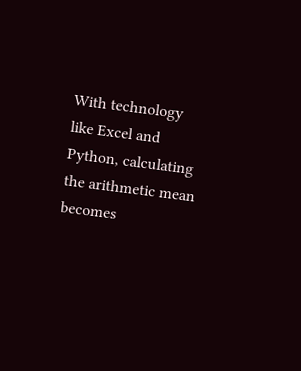With technology like Excel and Python, calculating the arithmetic mean becomes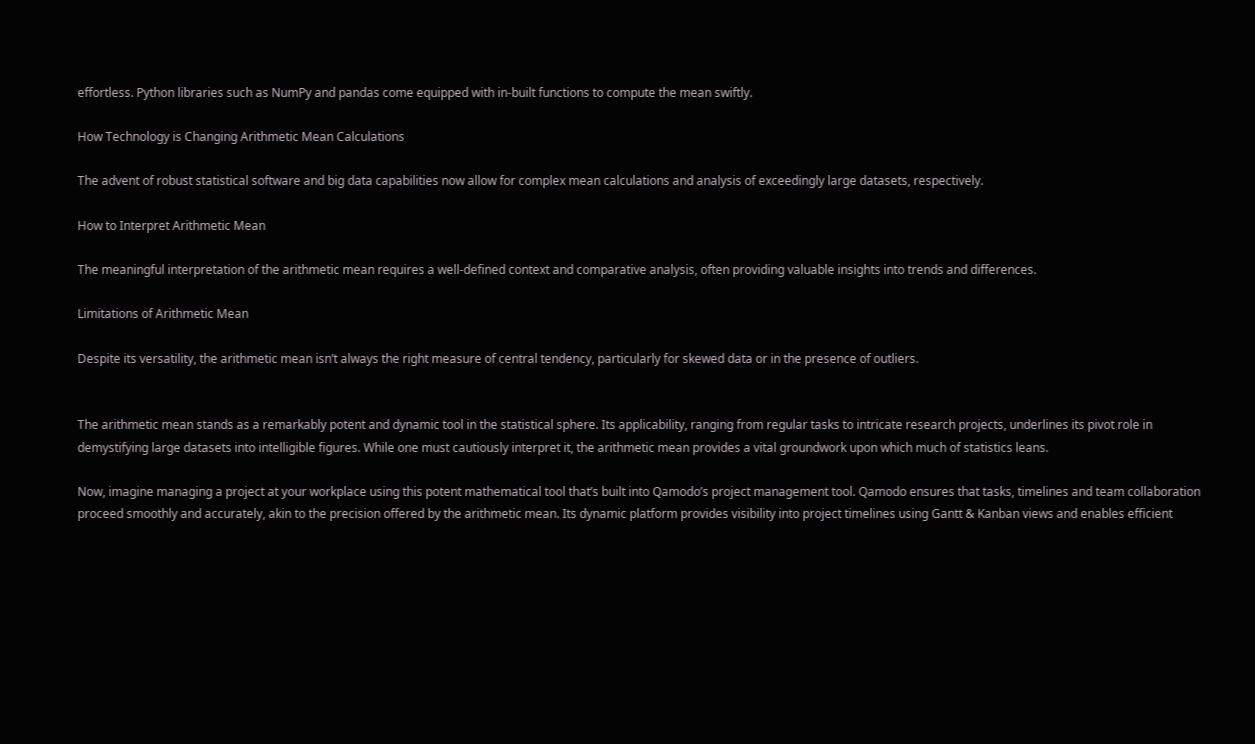effortless. Python libraries such as NumPy and pandas come equipped with in-built functions to compute the mean swiftly.

How Technology is Changing Arithmetic Mean Calculations

The advent of robust statistical software and big data capabilities now allow for complex mean calculations and analysis of exceedingly large datasets, respectively.

How to Interpret Arithmetic Mean

The meaningful interpretation of the arithmetic mean requires a well-defined context and comparative analysis, often providing valuable insights into trends and differences.

Limitations of Arithmetic Mean

Despite its versatility, the arithmetic mean isn’t always the right measure of central tendency, particularly for skewed data or in the presence of outliers.


The arithmetic mean stands as a remarkably potent and dynamic tool in the statistical sphere. Its applicability, ranging from regular tasks to intricate research projects, underlines its pivot role in demystifying large datasets into intelligible figures. While one must cautiously interpret it, the arithmetic mean provides a vital groundwork upon which much of statistics leans.

Now, imagine managing a project at your workplace using this potent mathematical tool that’s built into Qamodo’s project management tool. Qamodo ensures that tasks, timelines and team collaboration proceed smoothly and accurately, akin to the precision offered by the arithmetic mean. Its dynamic platform provides visibility into project timelines using Gantt & Kanban views and enables efficient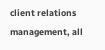client relations management, all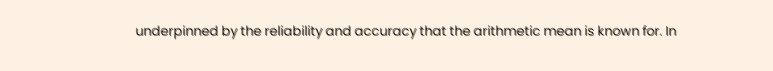underpinned by the reliability and accuracy that the arithmetic mean is known for. In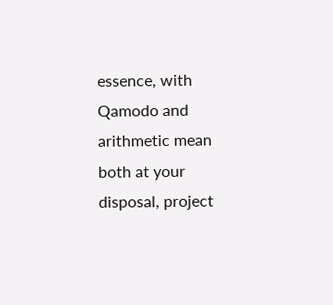essence, with Qamodo and arithmetic mean both at your disposal, project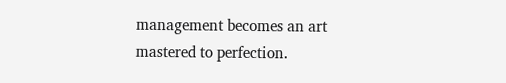management becomes an art mastered to perfection.